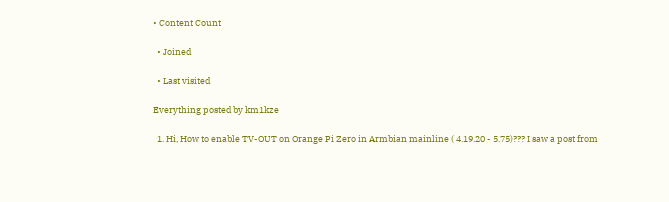• Content Count

  • Joined

  • Last visited

Everything posted by km1kze

  1. Hi, How to enable TV-OUT on Orange Pi Zero in Armbian mainline ( 4.19.20 - 5.75)??? I saw a post from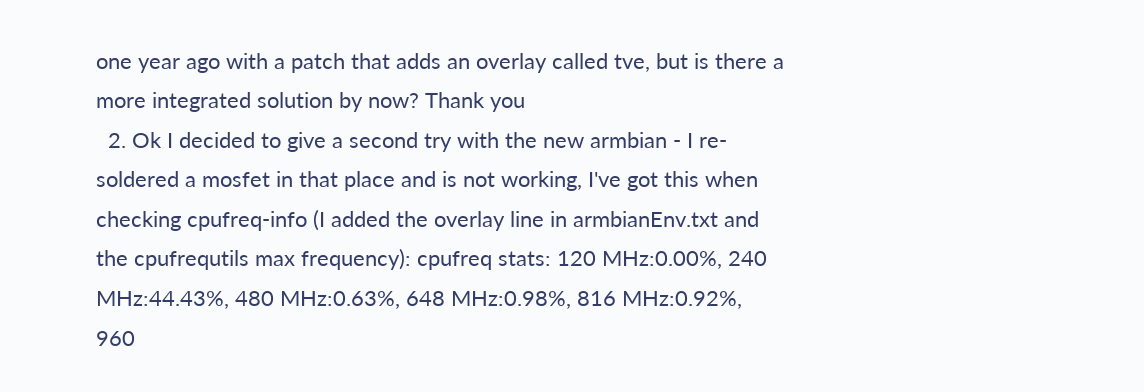one year ago with a patch that adds an overlay called tve, but is there a more integrated solution by now? Thank you
  2. Ok I decided to give a second try with the new armbian - I re-soldered a mosfet in that place and is not working, I've got this when checking cpufreq-info (I added the overlay line in armbianEnv.txt and the cpufrequtils max frequency): cpufreq stats: 120 MHz:0.00%, 240 MHz:44.43%, 480 MHz:0.63%, 648 MHz:0.98%, 816 MHz:0.92%, 960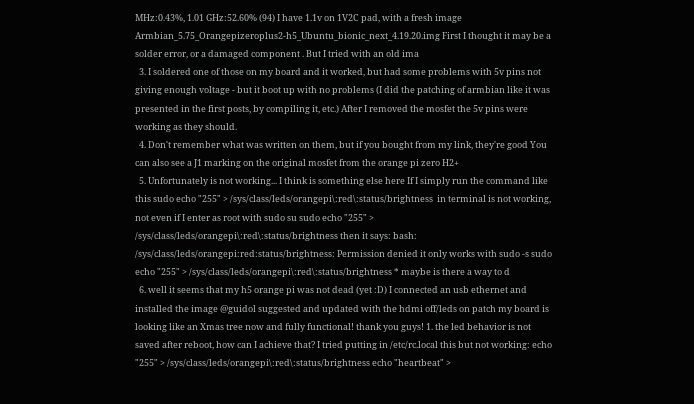MHz:0.43%, 1.01 GHz:52.60% (94) I have 1.1v on 1V2C pad, with a fresh image Armbian_5.75_Orangepizeroplus2-h5_Ubuntu_bionic_next_4.19.20.img First I thought it may be a solder error, or a damaged component . But I tried with an old ima
  3. I soldered one of those on my board and it worked, but had some problems with 5v pins not giving enough voltage - but it boot up with no problems (I did the patching of armbian like it was presented in the first posts, by compiling it, etc.) After I removed the mosfet the 5v pins were working as they should.
  4. Don't remember what was written on them, but if you bought from my link, they're good You can also see a J1 marking on the original mosfet from the orange pi zero H2+
  5. Unfortunately is not working... I think is something else here If I simply run the command like this sudo echo "255" > /sys/class/leds/orangepi\:red\:status/brightness  in terminal is not working, not even if I enter as root with sudo su sudo echo "255" > /sys/class/leds/orangepi\:red\:status/brightness then it says: bash: /sys/class/leds/orangepi:red:status/brightness: Permission denied it only works with sudo -s sudo echo "255" > /sys/class/leds/orangepi\:red\:status/brightness * maybe is there a way to d
  6. well it seems that my h5 orange pi was not dead (yet :D) I connected an usb ethernet and installed the image @guidol suggested and updated with the hdmi off/leds on patch my board is looking like an Xmas tree now and fully functional! thank you guys! 1. the led behavior is not saved after reboot, how can I achieve that? I tried putting in /etc/rc.local this but not working: echo "255" > /sys/class/leds/orangepi\:red\:status/brightness echo "heartbeat" >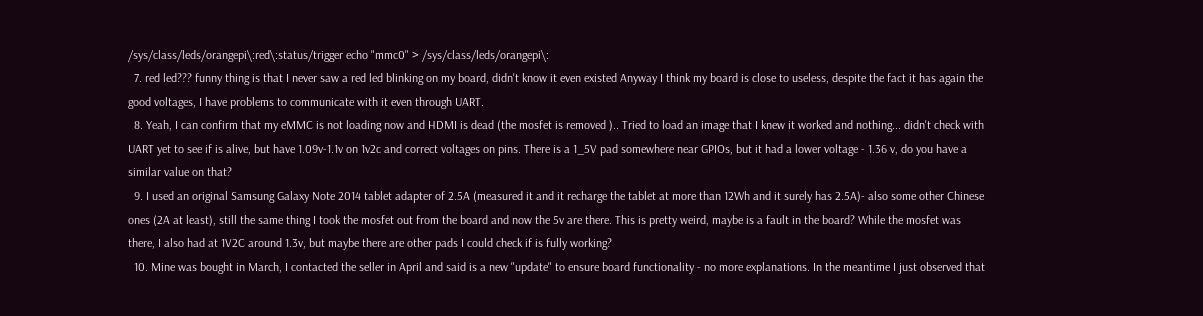/sys/class/leds/orangepi\:red\:status/trigger echo "mmc0" > /sys/class/leds/orangepi\:
  7. red led??? funny thing is that I never saw a red led blinking on my board, didn't know it even existed Anyway I think my board is close to useless, despite the fact it has again the good voltages, I have problems to communicate with it even through UART.
  8. Yeah, I can confirm that my eMMC is not loading now and HDMI is dead (the mosfet is removed ).. Tried to load an image that I knew it worked and nothing... didn't check with UART yet to see if is alive, but have 1.09v-1.1v on 1v2c and correct voltages on pins. There is a 1_5V pad somewhere near GPIOs, but it had a lower voltage - 1.36 v, do you have a similar value on that?
  9. I used an original Samsung Galaxy Note 2014 tablet adapter of 2.5A (measured it and it recharge the tablet at more than 12Wh and it surely has 2.5A)- also some other Chinese ones (2A at least), still the same thing I took the mosfet out from the board and now the 5v are there. This is pretty weird, maybe is a fault in the board? While the mosfet was there, I also had at 1V2C around 1.3v, but maybe there are other pads I could check if is fully working?
  10. Mine was bought in March, I contacted the seller in April and said is a new "update" to ensure board functionality - no more explanations. In the meantime I just observed that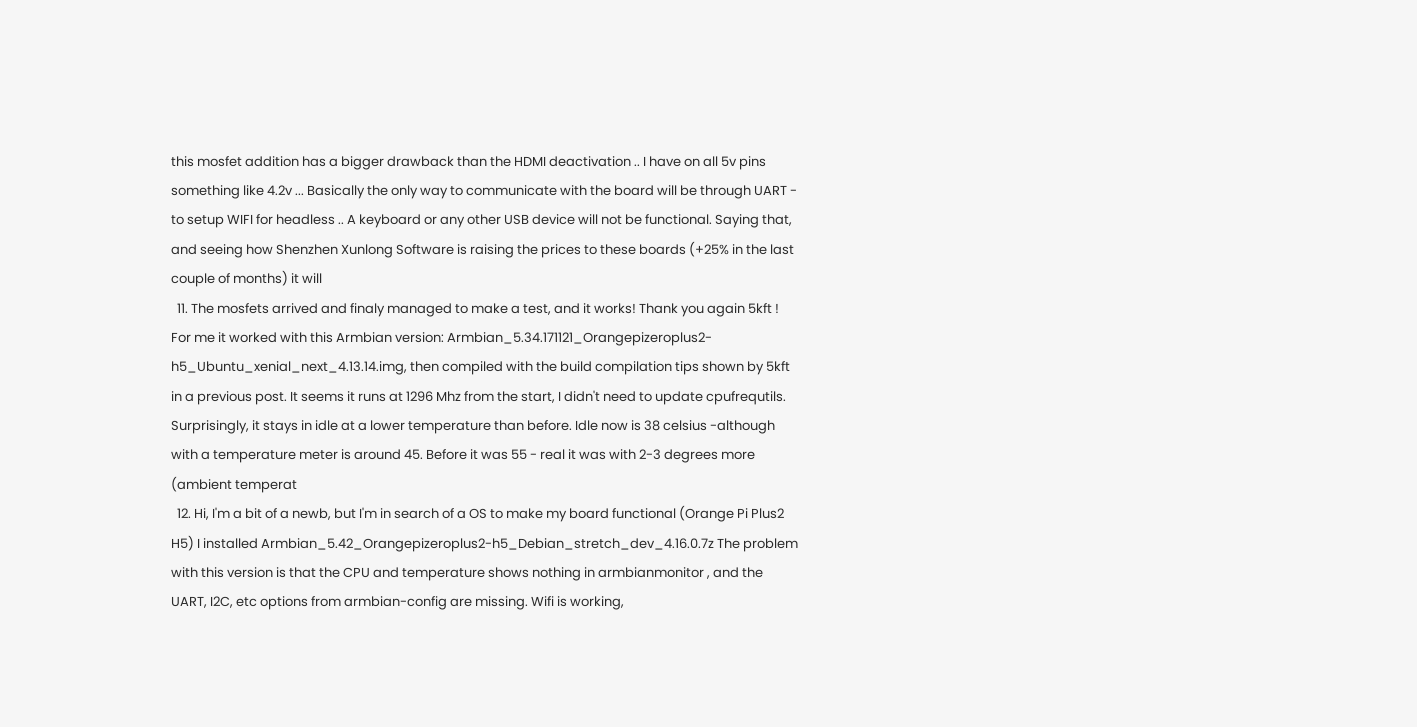this mosfet addition has a bigger drawback than the HDMI deactivation .. I have on all 5v pins something like 4.2v ... Basically the only way to communicate with the board will be through UART - to setup WIFI for headless .. A keyboard or any other USB device will not be functional. Saying that, and seeing how Shenzhen Xunlong Software is raising the prices to these boards (+25% in the last couple of months) it will
  11. The mosfets arrived and finaly managed to make a test, and it works! Thank you again 5kft ! For me it worked with this Armbian version: Armbian_5.34.171121_Orangepizeroplus2-h5_Ubuntu_xenial_next_4.13.14.img, then compiled with the build compilation tips shown by 5kft in a previous post. It seems it runs at 1296 Mhz from the start, I didn't need to update cpufrequtils. Surprisingly, it stays in idle at a lower temperature than before. Idle now is 38 celsius -although with a temperature meter is around 45. Before it was 55 - real it was with 2-3 degrees more (ambient temperat
  12. Hi, I'm a bit of a newb, but I'm in search of a OS to make my board functional (Orange Pi Plus2 H5) I installed Armbian_5.42_Orangepizeroplus2-h5_Debian_stretch_dev_4.16.0.7z The problem with this version is that the CPU and temperature shows nothing in armbianmonitor , and the UART, I2C, etc options from armbian-config are missing. Wifi is working,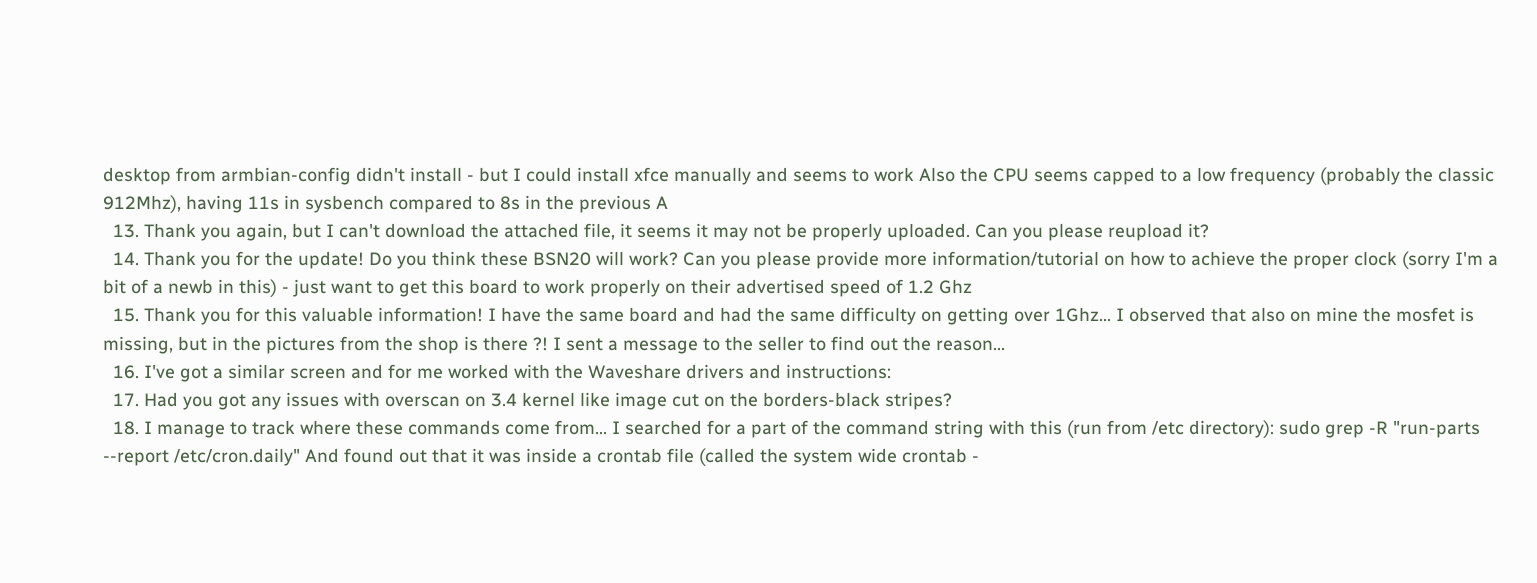desktop from armbian-config didn't install - but I could install xfce manually and seems to work Also the CPU seems capped to a low frequency (probably the classic 912Mhz), having 11s in sysbench compared to 8s in the previous A
  13. Thank you again, but I can't download the attached file, it seems it may not be properly uploaded. Can you please reupload it?
  14. Thank you for the update! Do you think these BSN20 will work? Can you please provide more information/tutorial on how to achieve the proper clock (sorry I'm a bit of a newb in this) - just want to get this board to work properly on their advertised speed of 1.2 Ghz
  15. Thank you for this valuable information! I have the same board and had the same difficulty on getting over 1Ghz... I observed that also on mine the mosfet is missing, but in the pictures from the shop is there ?! I sent a message to the seller to find out the reason...
  16. I've got a similar screen and for me worked with the Waveshare drivers and instructions:
  17. Had you got any issues with overscan on 3.4 kernel like image cut on the borders-black stripes?
  18. I manage to track where these commands come from... I searched for a part of the command string with this (run from /etc directory): sudo grep -R "run-parts --report /etc/cron.daily" And found out that it was inside a crontab file (called the system wide crontab -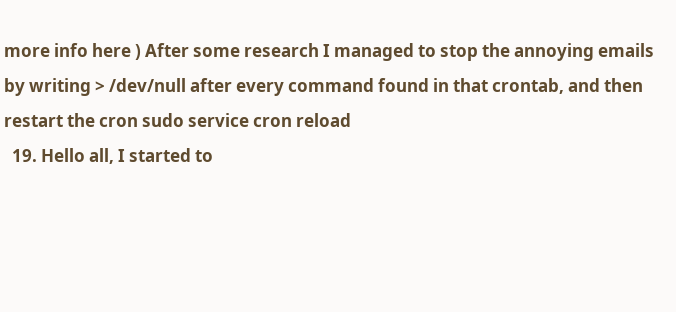more info here ) After some research I managed to stop the annoying emails by writing > /dev/null after every command found in that crontab, and then restart the cron sudo service cron reload
  19. Hello all, I started to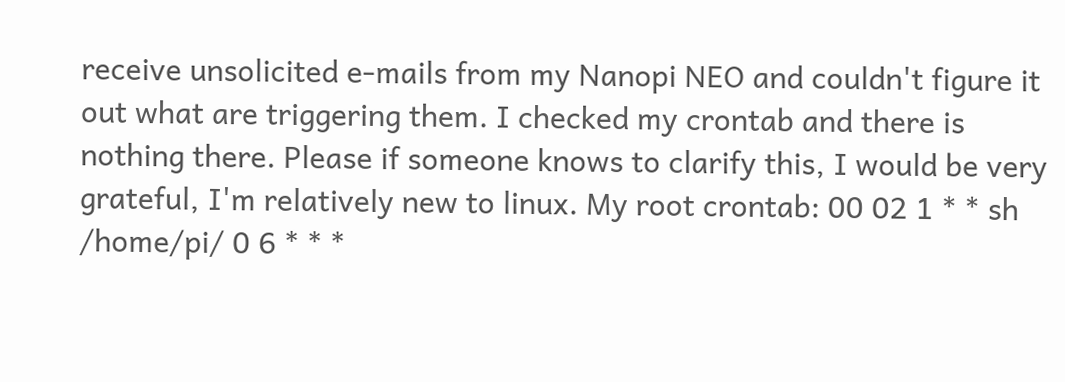receive unsolicited e-mails from my Nanopi NEO and couldn't figure it out what are triggering them. I checked my crontab and there is nothing there. Please if someone knows to clarify this, I would be very grateful, I'm relatively new to linux. My root crontab: 00 02 1 * * sh /home/pi/ 0 6 * * *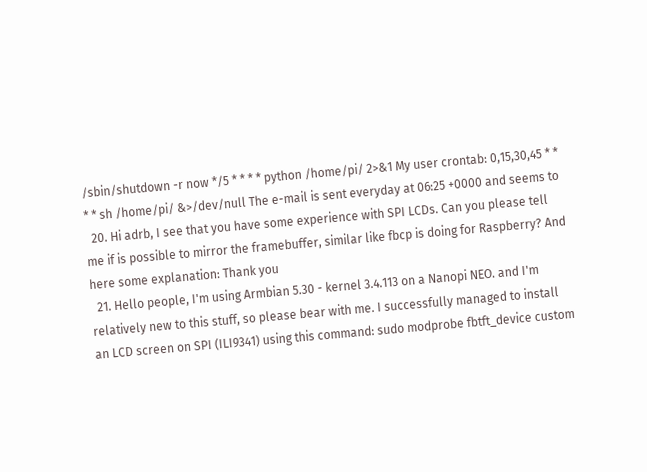/sbin/shutdown -r now */5 * * * * python /home/pi/ 2>&1 My user crontab: 0,15,30,45 * * * * sh /home/pi/ &>/dev/null The e-mail is sent everyday at 06:25 +0000 and seems to
  20. Hi adrb, I see that you have some experience with SPI LCDs. Can you please tell me if is possible to mirror the framebuffer, similar like fbcp is doing for Raspberry? And here some explanation: Thank you
  21. Hello people, I'm using Armbian 5.30 - kernel 3.4.113 on a Nanopi NEO. and I'm relatively new to this stuff, so please bear with me. I successfully managed to install an LCD screen on SPI (ILI9341) using this command: sudo modprobe fbtft_device custom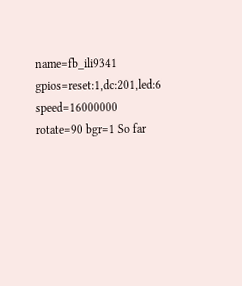name=fb_ili9341 gpios=reset:1,dc:201,led:6 speed=16000000 rotate=90 bgr=1 So far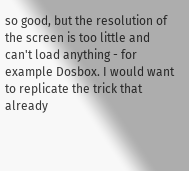so good, but the resolution of the screen is too little and can't load anything - for example Dosbox. I would want to replicate the trick that already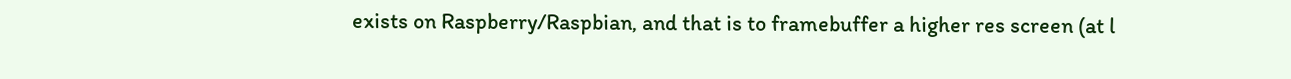exists on Raspberry/Raspbian, and that is to framebuffer a higher res screen (at l